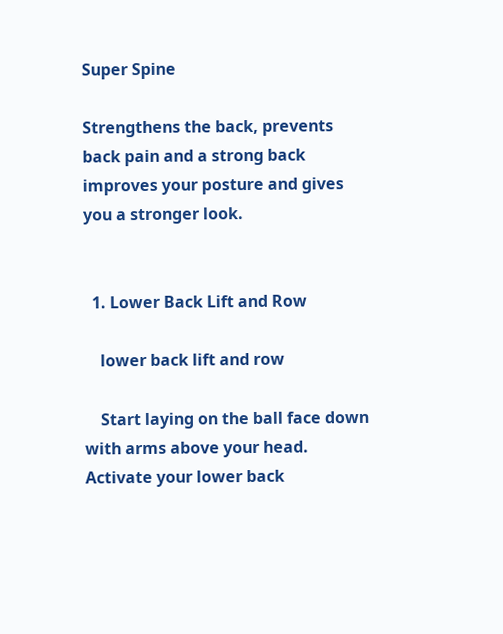Super Spine

Strengthens the back, prevents back pain and a strong back improves your posture and gives you a stronger look.


  1. Lower Back Lift and Row

    lower back lift and row

    Start laying on the ball face down with arms above your head. Activate your lower back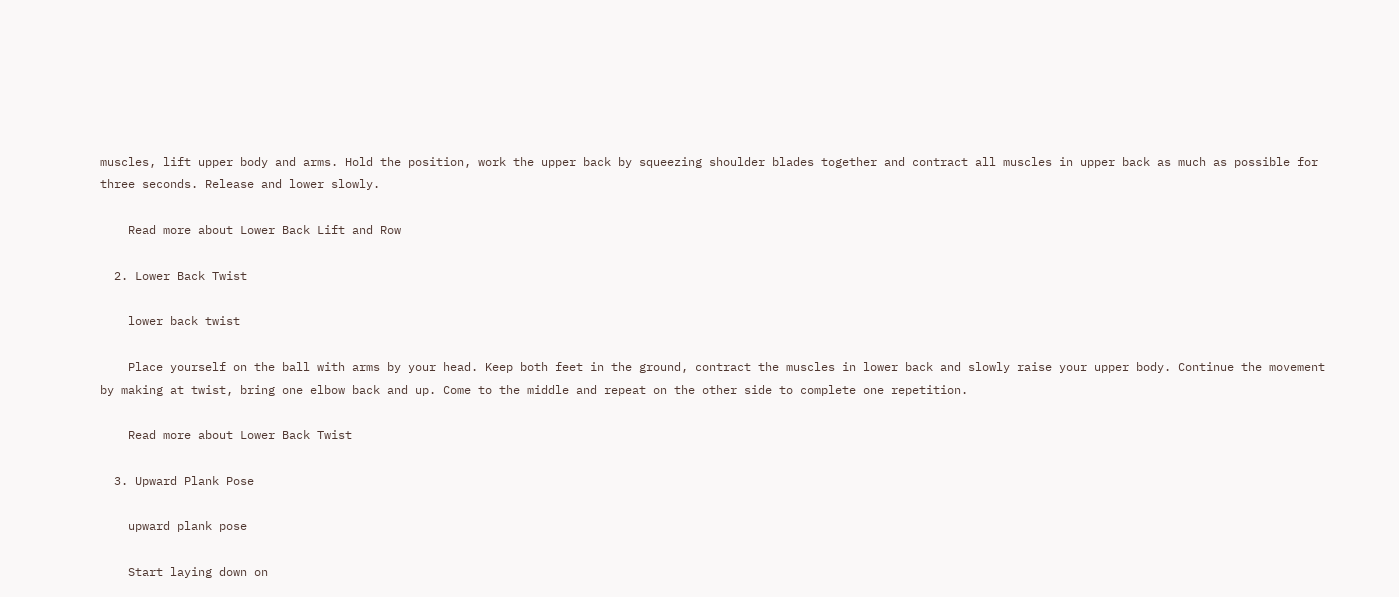muscles, lift upper body and arms. Hold the position, work the upper back by squeezing shoulder blades together and contract all muscles in upper back as much as possible for three seconds. Release and lower slowly.

    Read more about Lower Back Lift and Row

  2. Lower Back Twist

    lower back twist

    Place yourself on the ball with arms by your head. Keep both feet in the ground, contract the muscles in lower back and slowly raise your upper body. Continue the movement by making at twist, bring one elbow back and up. Come to the middle and repeat on the other side to complete one repetition.

    Read more about Lower Back Twist

  3. Upward Plank Pose

    upward plank pose

    Start laying down on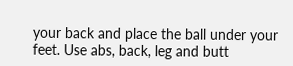your back and place the ball under your feet. Use abs, back, leg and butt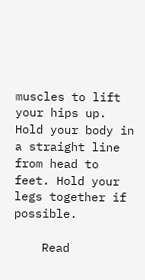muscles to lift your hips up. Hold your body in a straight line from head to feet. Hold your legs together if possible.

    Read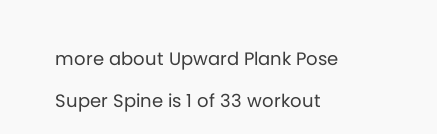more about Upward Plank Pose

Super Spine is 1 of 33 workout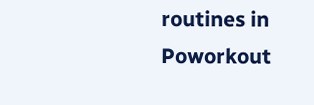routines in Poworkout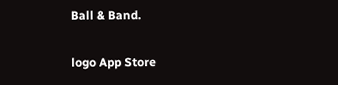Ball & Band.

logo App Store